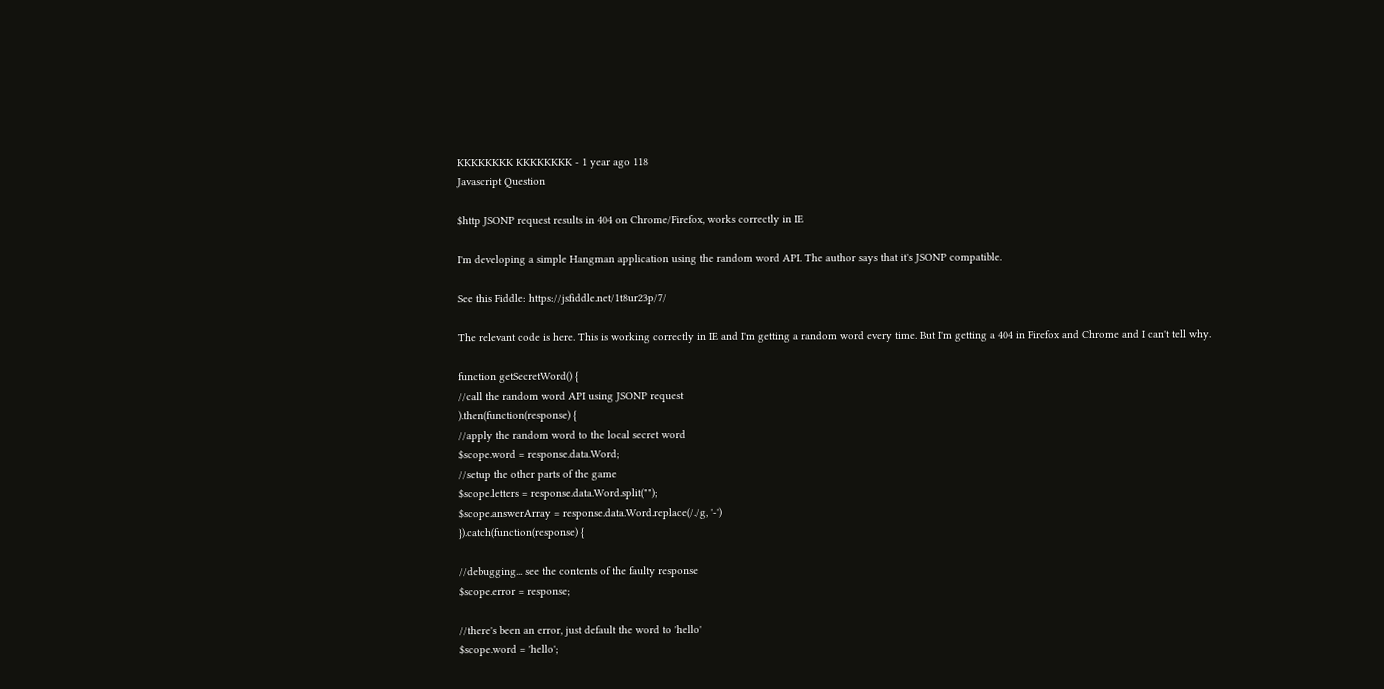KKKKKKKK KKKKKKKK - 1 year ago 118
Javascript Question

$http JSONP request results in 404 on Chrome/Firefox, works correctly in IE

I'm developing a simple Hangman application using the random word API. The author says that it's JSONP compatible.

See this Fiddle: https://jsfiddle.net/1t8ur23p/7/

The relevant code is here. This is working correctly in IE and I'm getting a random word every time. But I'm getting a 404 in Firefox and Chrome and I can't tell why.

function getSecretWord() {
//call the random word API using JSONP request
).then(function(response) {
//apply the random word to the local secret word
$scope.word = response.data.Word;
//setup the other parts of the game
$scope.letters = response.data.Word.split("");
$scope.answerArray = response.data.Word.replace(/./g, '-')
}).catch(function(response) {

//debugging... see the contents of the faulty response
$scope.error = response;

//there's been an error, just default the word to 'hello'
$scope.word = 'hello';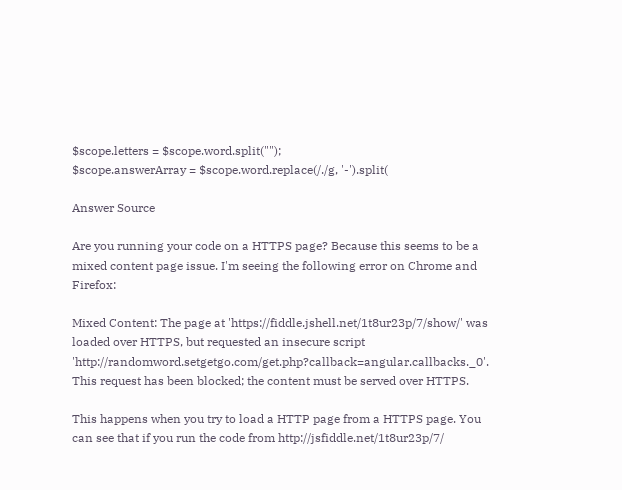$scope.letters = $scope.word.split("");
$scope.answerArray = $scope.word.replace(/./g, '-').split(

Answer Source

Are you running your code on a HTTPS page? Because this seems to be a mixed content page issue. I'm seeing the following error on Chrome and Firefox:

Mixed Content: The page at 'https://fiddle.jshell.net/1t8ur23p/7/show/' was loaded over HTTPS, but requested an insecure script 'http://randomword.setgetgo.com/get.php?callback=angular.callbacks._0'. This request has been blocked; the content must be served over HTTPS.

This happens when you try to load a HTTP page from a HTTPS page. You can see that if you run the code from http://jsfiddle.net/1t8ur23p/7/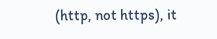(http, not https), it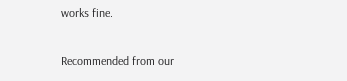works fine.

Recommended from our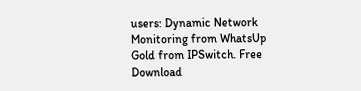users: Dynamic Network Monitoring from WhatsUp Gold from IPSwitch. Free Download